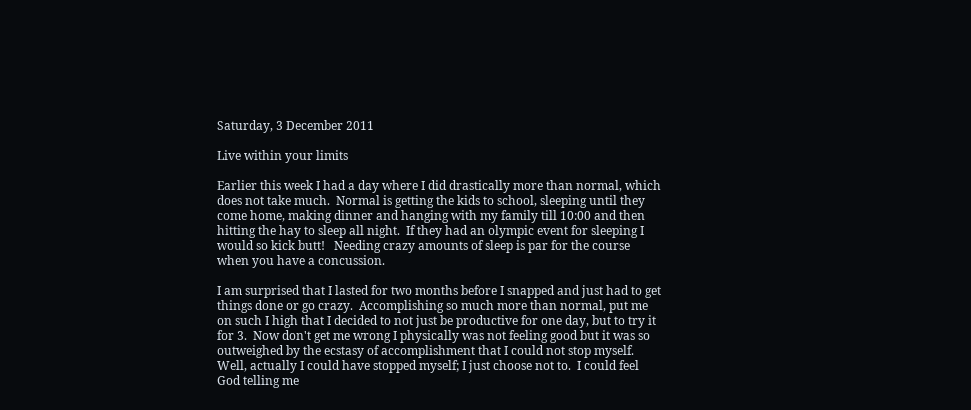Saturday, 3 December 2011

Live within your limits

Earlier this week I had a day where I did drastically more than normal, which does not take much.  Normal is getting the kids to school, sleeping until they come home, making dinner and hanging with my family till 10:00 and then hitting the hay to sleep all night.  If they had an olympic event for sleeping I would so kick butt!   Needing crazy amounts of sleep is par for the course when you have a concussion.

I am surprised that I lasted for two months before I snapped and just had to get things done or go crazy.  Accomplishing so much more than normal, put me on such I high that I decided to not just be productive for one day, but to try it for 3.  Now don't get me wrong I physically was not feeling good but it was so outweighed by the ecstasy of accomplishment that I could not stop myself.  Well, actually I could have stopped myself; I just choose not to.  I could feel God telling me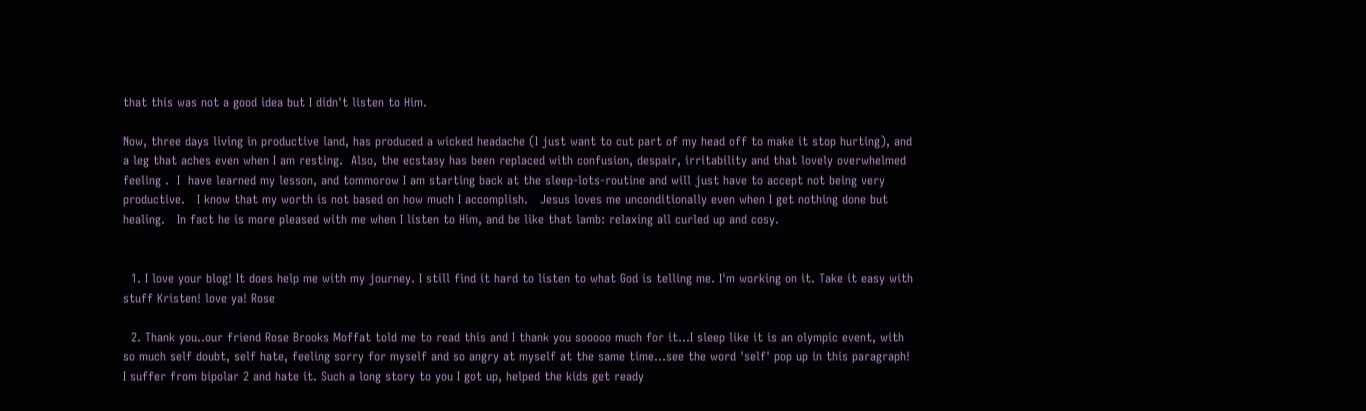that this was not a good idea but I didn't listen to Him.

Now, three days living in productive land, has produced a wicked headache (I just want to cut part of my head off to make it stop hurting), and a leg that aches even when I am resting.  Also, the ecstasy has been replaced with confusion, despair, irritability and that lovely overwhelmed feeling .  I  have learned my lesson, and tommorow I am starting back at the sleep-lots-routine and will just have to accept not being very productive.   I know that my worth is not based on how much I accomplish.   Jesus loves me unconditionally even when I get nothing done but healing.   In fact he is more pleased with me when I listen to Him, and be like that lamb: relaxing all curled up and cosy.


  1. I love your blog! It does help me with my journey. I still find it hard to listen to what God is telling me. I'm working on it. Take it easy with stuff Kristen! love ya! Rose

  2. Thank you..our friend Rose Brooks Moffat told me to read this and I thank you sooooo much for it...I sleep like it is an olympic event, with so much self doubt, self hate, feeling sorry for myself and so angry at myself at the same time...see the word 'self' pop up in this paragraph! I suffer from bipolar 2 and hate it. Such a long story to you I got up, helped the kids get ready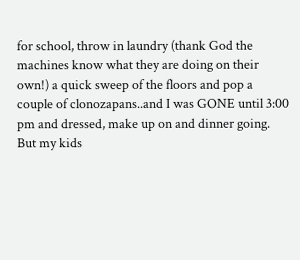for school, throw in laundry (thank God the machines know what they are doing on their own!) a quick sweep of the floors and pop a couple of clonozapans..and I was GONE until 3:00 pm and dressed, make up on and dinner going. But my kids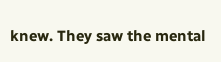knew. They saw the mental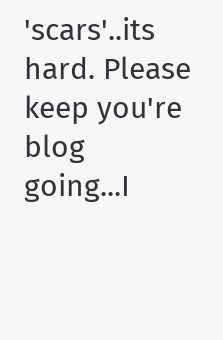'scars'..its hard. Please keep you're blog going...I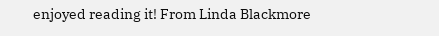enjoyed reading it! From Linda Blackmore